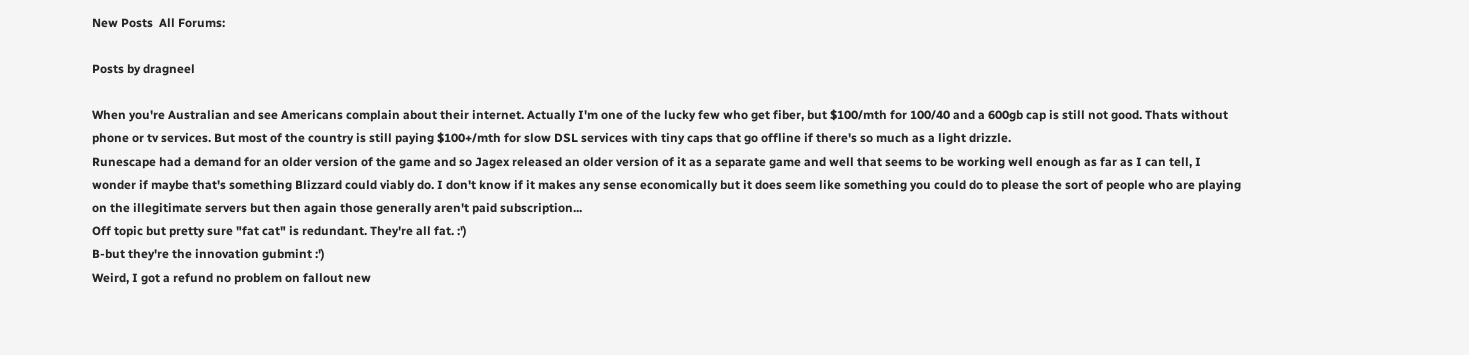New Posts  All Forums:

Posts by dragneel

When you're Australian and see Americans complain about their internet. Actually I'm one of the lucky few who get fiber, but $100/mth for 100/40 and a 600gb cap is still not good. Thats without phone or tv services. But most of the country is still paying $100+/mth for slow DSL services with tiny caps that go offline if there's so much as a light drizzle.
Runescape had a demand for an older version of the game and so Jagex released an older version of it as a separate game and well that seems to be working well enough as far as I can tell, I wonder if maybe that's something Blizzard could viably do. I don't know if it makes any sense economically but it does seem like something you could do to please the sort of people who are playing on the illegitimate servers but then again those generally aren't paid subscription...
Off topic but pretty sure "fat cat" is redundant. They're all fat. :')
B-but they're the innovation gubmint :')
Weird, I got a refund no problem on fallout new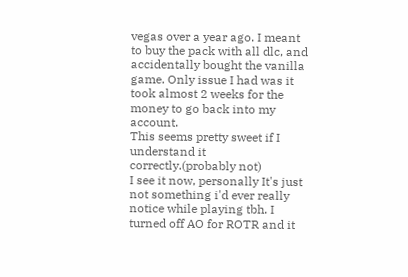vegas over a year ago. I meant to buy the pack with all dlc, and accidentally bought the vanilla game. Only issue I had was it took almost 2 weeks for the money to go back into my account.
This seems pretty sweet if I understand it correctly.(probably not)
I see it now, personally It's just not something i'd ever really notice while playing tbh. I turned off AO for ROTR and it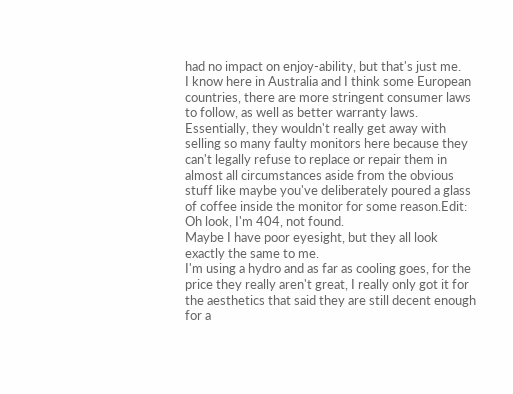had no impact on enjoy-ability, but that's just me.
I know here in Australia and I think some European countries, there are more stringent consumer laws to follow, as well as better warranty laws. Essentially, they wouldn't really get away with selling so many faulty monitors here because they can't legally refuse to replace or repair them in almost all circumstances aside from the obvious stuff like maybe you've deliberately poured a glass of coffee inside the monitor for some reason.Edit: Oh look, I'm 404, not found.
Maybe I have poor eyesight, but they all look exactly the same to me.
I'm using a hydro and as far as cooling goes, for the price they really aren't great, I really only got it for the aesthetics that said they are still decent enough for a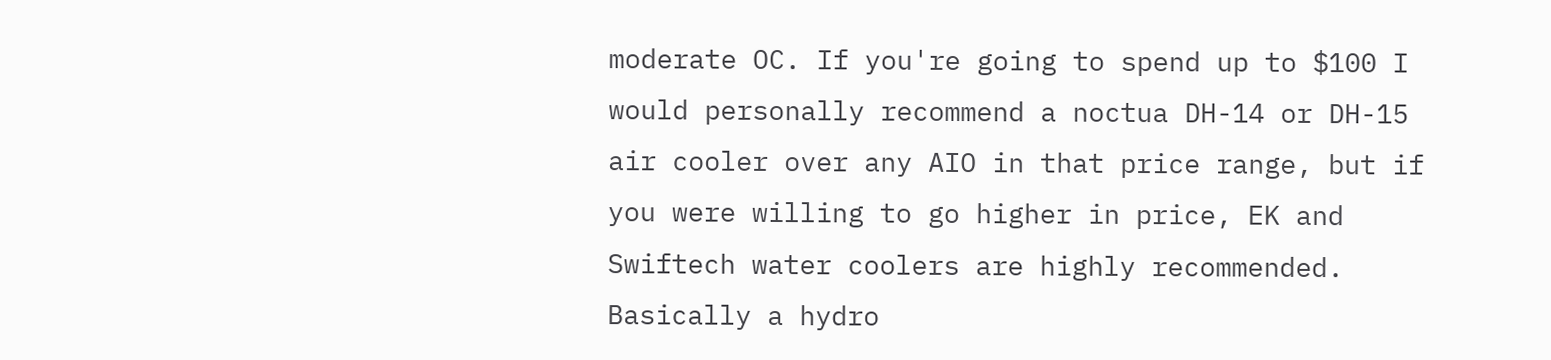moderate OC. If you're going to spend up to $100 I would personally recommend a noctua DH-14 or DH-15 air cooler over any AIO in that price range, but if you were willing to go higher in price, EK and Swiftech water coolers are highly recommended. Basically a hydro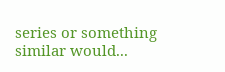series or something similar would...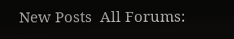New Posts  All Forums: